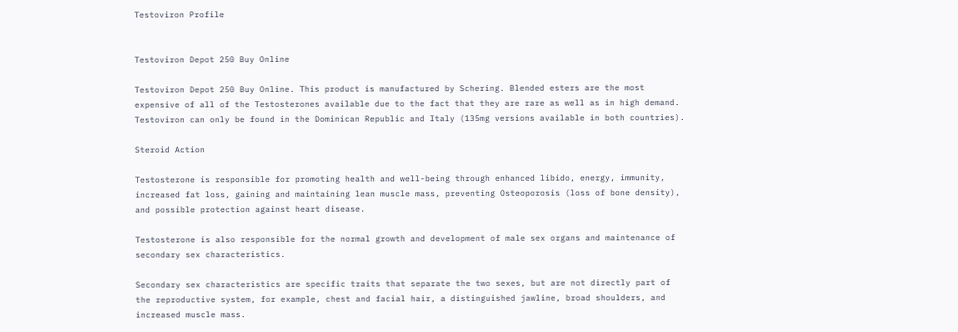Testoviron Profile


Testoviron Depot 250 Buy Online

Testoviron Depot 250 Buy Online. This product is manufactured by Schering. Blended esters are the most expensive of all of the Testosterones available due to the fact that they are rare as well as in high demand. Testoviron can only be found in the Dominican Republic and Italy (135mg versions available in both countries).

Steroid Action

Testosterone is responsible for promoting health and well-being through enhanced libido, energy, immunity, increased fat loss, gaining and maintaining lean muscle mass, preventing Osteoporosis (loss of bone density), and possible protection against heart disease.

Testosterone is also responsible for the normal growth and development of male sex organs and maintenance of secondary sex characteristics.

Secondary sex characteristics are specific traits that separate the two sexes, but are not directly part of the reproductive system, for example, chest and facial hair, a distinguished jawline, broad shoulders, and increased muscle mass.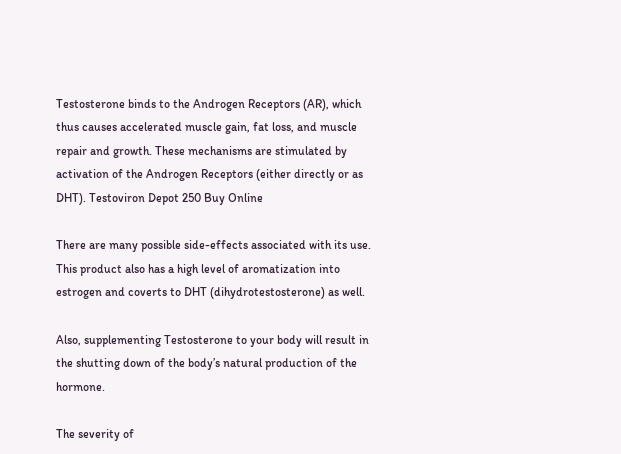Testosterone binds to the Androgen Receptors (AR), which thus causes accelerated muscle gain, fat loss, and muscle repair and growth. These mechanisms are stimulated by activation of the Androgen Receptors (either directly or as DHT). Testoviron Depot 250 Buy Online

There are many possible side-effects associated with its use. This product also has a high level of aromatization into estrogen and coverts to DHT (dihydrotestosterone) as well.

Also, supplementing Testosterone to your body will result in the shutting down of the body’s natural production of the hormone.

The severity of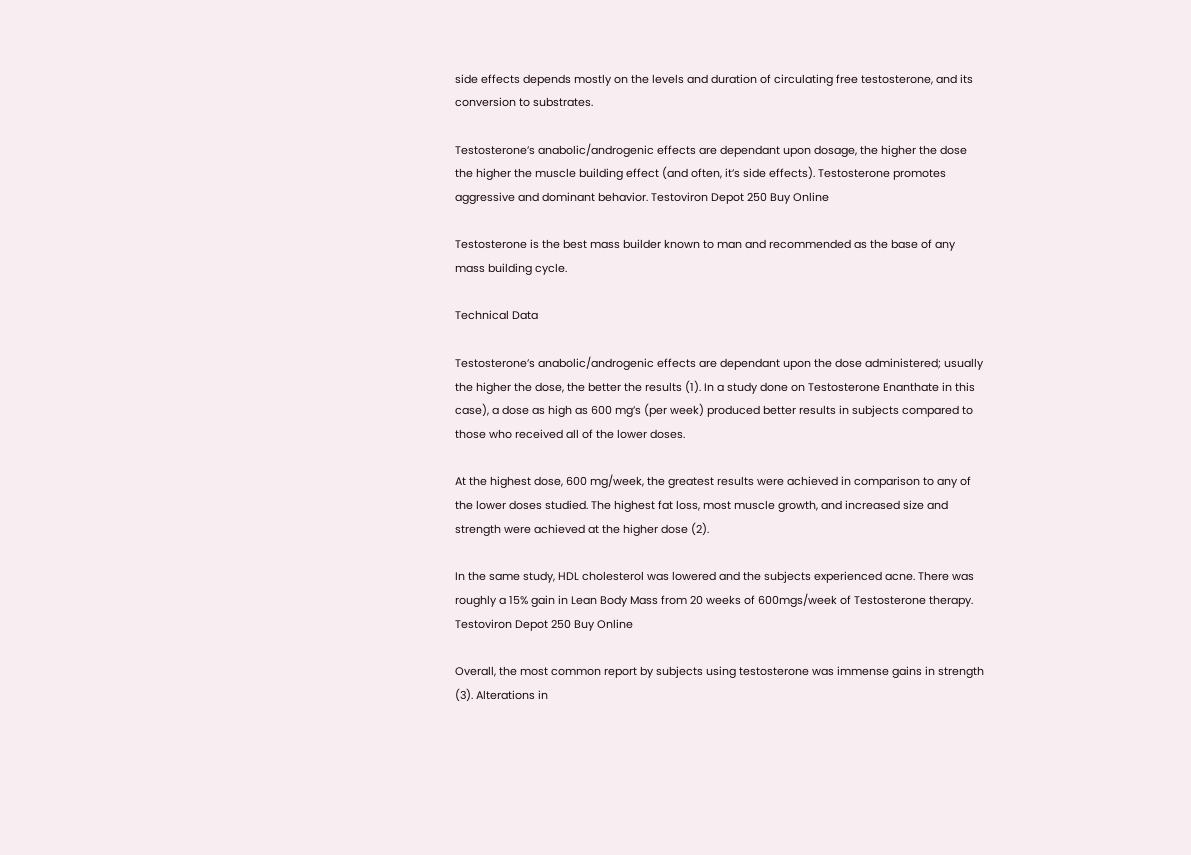side effects depends mostly on the levels and duration of circulating free testosterone, and its conversion to substrates.

Testosterone’s anabolic/androgenic effects are dependant upon dosage, the higher the dose the higher the muscle building effect (and often, it’s side effects). Testosterone promotes aggressive and dominant behavior. Testoviron Depot 250 Buy Online

Testosterone is the best mass builder known to man and recommended as the base of any mass building cycle.

Technical Data

Testosterone’s anabolic/androgenic effects are dependant upon the dose administered; usually the higher the dose, the better the results (1). In a study done on Testosterone Enanthate in this case), a dose as high as 600 mg’s (per week) produced better results in subjects compared to those who received all of the lower doses.

At the highest dose, 600 mg/week, the greatest results were achieved in comparison to any of the lower doses studied. The highest fat loss, most muscle growth, and increased size and strength were achieved at the higher dose (2).

In the same study, HDL cholesterol was lowered and the subjects experienced acne. There was roughly a 15% gain in Lean Body Mass from 20 weeks of 600mgs/week of Testosterone therapy. Testoviron Depot 250 Buy Online

Overall, the most common report by subjects using testosterone was immense gains in strength (3). Alterations in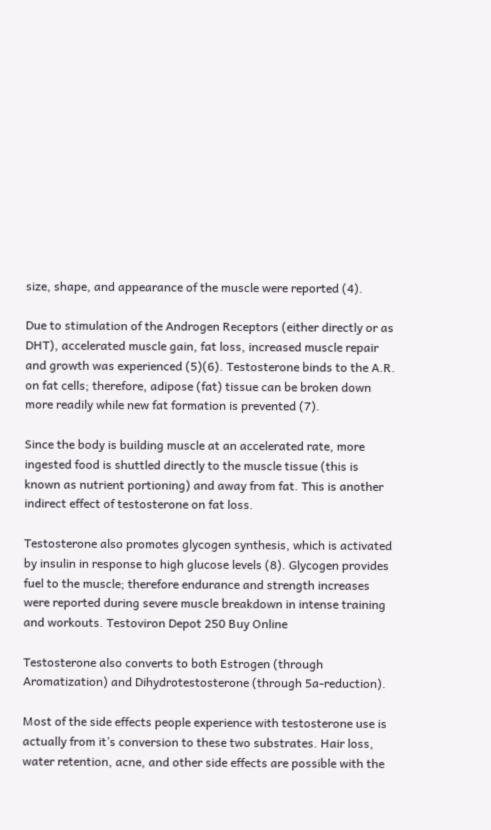size, shape, and appearance of the muscle were reported (4).

Due to stimulation of the Androgen Receptors (either directly or as DHT), accelerated muscle gain, fat loss, increased muscle repair and growth was experienced (5)(6). Testosterone binds to the A.R. on fat cells; therefore, adipose (fat) tissue can be broken down more readily while new fat formation is prevented (7).

Since the body is building muscle at an accelerated rate, more ingested food is shuttled directly to the muscle tissue (this is known as nutrient portioning) and away from fat. This is another indirect effect of testosterone on fat loss.

Testosterone also promotes glycogen synthesis, which is activated by insulin in response to high glucose levels (8). Glycogen provides fuel to the muscle; therefore endurance and strength increases were reported during severe muscle breakdown in intense training and workouts. Testoviron Depot 250 Buy Online

Testosterone also converts to both Estrogen (through Aromatization) and Dihydrotestosterone (through 5a-reduction).

Most of the side effects people experience with testosterone use is actually from it’s conversion to these two substrates. Hair loss, water retention, acne, and other side effects are possible with the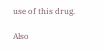use of this drug.

Also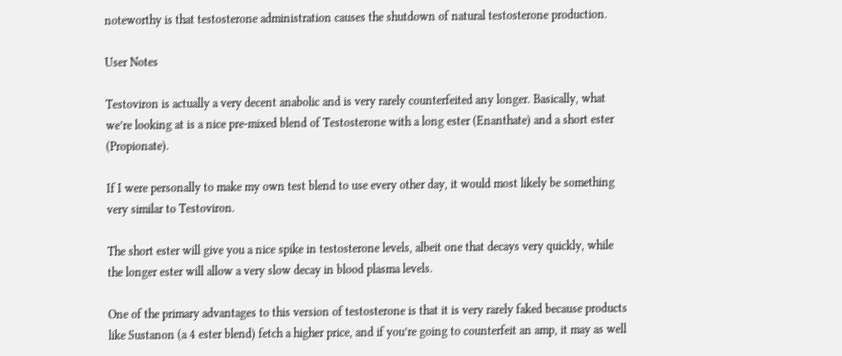noteworthy is that testosterone administration causes the shutdown of natural testosterone production.

User Notes

Testoviron is actually a very decent anabolic and is very rarely counterfeited any longer. Basically, what we’re looking at is a nice pre-mixed blend of Testosterone with a long ester (Enanthate) and a short ester (Propionate).

If I were personally to make my own test blend to use every other day, it would most likely be something very similar to Testoviron.

The short ester will give you a nice spike in testosterone levels, albeit one that decays very quickly, while the longer ester will allow a very slow decay in blood plasma levels.

One of the primary advantages to this version of testosterone is that it is very rarely faked because products like Sustanon (a 4 ester blend) fetch a higher price, and if you’re going to counterfeit an amp, it may as well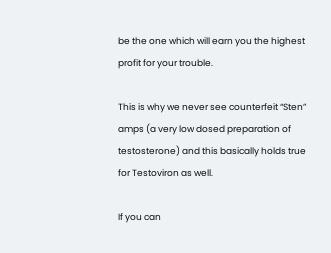be the one which will earn you the highest profit for your trouble.

This is why we never see counterfeit “Sten” amps (a very low dosed preparation of testosterone) and this basically holds true for Testoviron as well.

If you can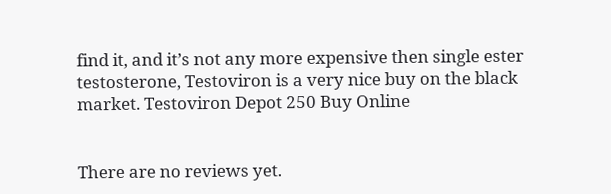find it, and it’s not any more expensive then single ester testosterone, Testoviron is a very nice buy on the black market. Testoviron Depot 250 Buy Online


There are no reviews yet.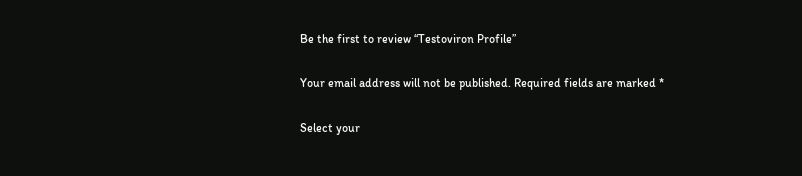Be the first to review “Testoviron Profile”

Your email address will not be published. Required fields are marked *

Select your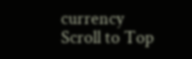currency
Scroll to Top